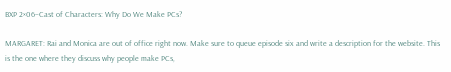BXP 2×06–Cast of Characters: Why Do We Make PCs?

MARGARET: Rai and Monica are out of office right now. Make sure to queue episode six and write a description for the website. This is the one where they discuss why people make PCs,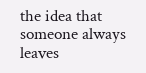the idea that someone always leaves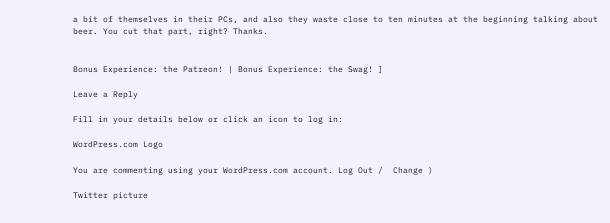a bit of themselves in their PCs, and also they waste close to ten minutes at the beginning talking about beer. You cut that part, right? Thanks.


Bonus Experience: the Patreon! | Bonus Experience: the Swag! ]

Leave a Reply

Fill in your details below or click an icon to log in:

WordPress.com Logo

You are commenting using your WordPress.com account. Log Out /  Change )

Twitter picture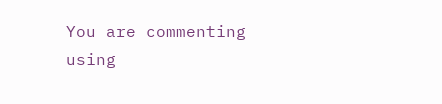You are commenting using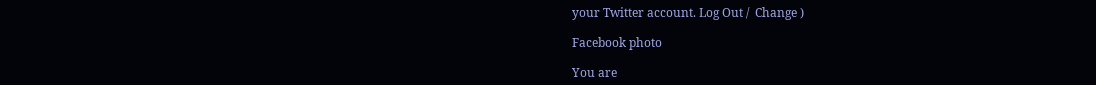your Twitter account. Log Out /  Change )

Facebook photo

You are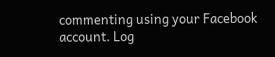commenting using your Facebook account. Log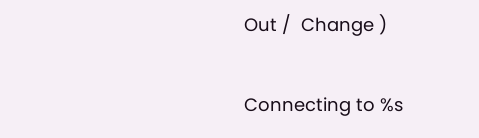Out /  Change )

Connecting to %s